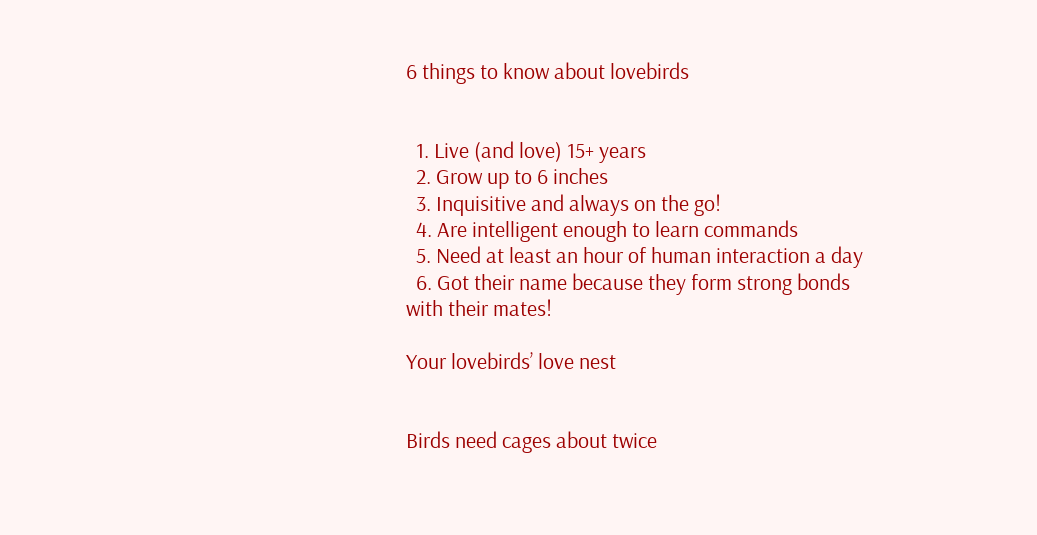6 things to know about lovebirds


  1. Live (and love) 15+ years
  2. Grow up to 6 inches
  3. Inquisitive and always on the go!
  4. Are intelligent enough to learn commands
  5. Need at least an hour of human interaction a day
  6. Got their name because they form strong bonds with their mates!

Your lovebirds’ love nest


Birds need cages about twice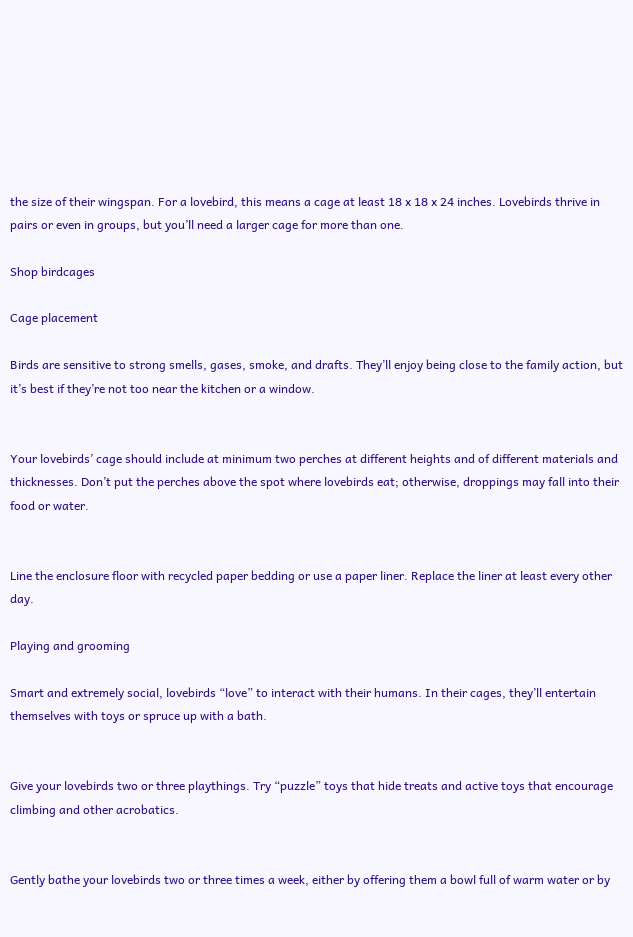the size of their wingspan. For a lovebird, this means a cage at least 18 x 18 x 24 inches. Lovebirds thrive in pairs or even in groups, but you’ll need a larger cage for more than one.

Shop birdcages

Cage placement

Birds are sensitive to strong smells, gases, smoke, and drafts. They’ll enjoy being close to the family action, but it’s best if they’re not too near the kitchen or a window.


Your lovebirds’ cage should include at minimum two perches at different heights and of different materials and thicknesses. Don’t put the perches above the spot where lovebirds eat; otherwise, droppings may fall into their food or water.


Line the enclosure floor with recycled paper bedding or use a paper liner. Replace the liner at least every other day.

Playing and grooming

Smart and extremely social, lovebirds “love” to interact with their humans. In their cages, they’ll entertain themselves with toys or spruce up with a bath.


Give your lovebirds two or three playthings. Try “puzzle” toys that hide treats and active toys that encourage climbing and other acrobatics.


Gently bathe your lovebirds two or three times a week, either by offering them a bowl full of warm water or by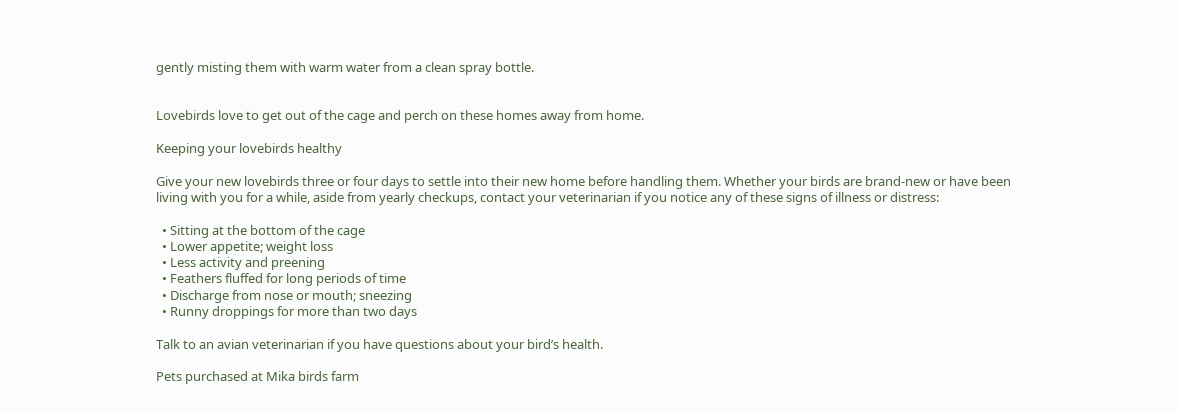gently misting them with warm water from a clean spray bottle.


Lovebirds love to get out of the cage and perch on these homes away from home.

Keeping your lovebirds healthy

Give your new lovebirds three or four days to settle into their new home before handling them. Whether your birds are brand-new or have been living with you for a while, aside from yearly checkups, contact your veterinarian if you notice any of these signs of illness or distress:

  • Sitting at the bottom of the cage
  • Lower appetite; weight loss
  • Less activity and preening
  • Feathers fluffed for long periods of time
  • Discharge from nose or mouth; sneezing
  • Runny droppings for more than two days

Talk to an avian veterinarian if you have questions about your bird’s health.

Pets purchased at Mika birds farm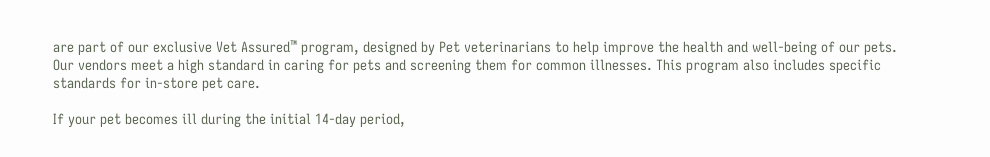are part of our exclusive Vet Assured™ program, designed by Pet veterinarians to help improve the health and well-being of our pets. Our vendors meet a high standard in caring for pets and screening them for common illnesses. This program also includes specific standards for in-store pet care.

If your pet becomes ill during the initial 14-day period,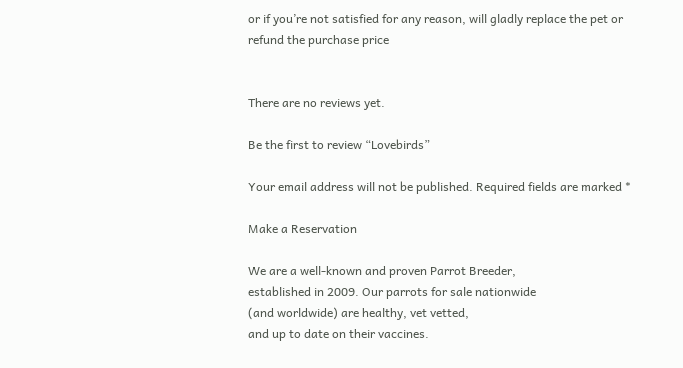or if you’re not satisfied for any reason, will gladly replace the pet or refund the purchase price


There are no reviews yet.

Be the first to review “Lovebirds”

Your email address will not be published. Required fields are marked *

Make a Reservation

We are a well-known and proven Parrot Breeder,
established in 2009. Our parrots for sale nationwide
(and worldwide) are healthy, vet vetted,
and up to date on their vaccines.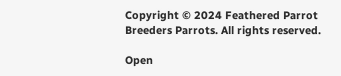Copyright © 2024 Feathered Parrot Breeders Parrots. All rights reserved.

Open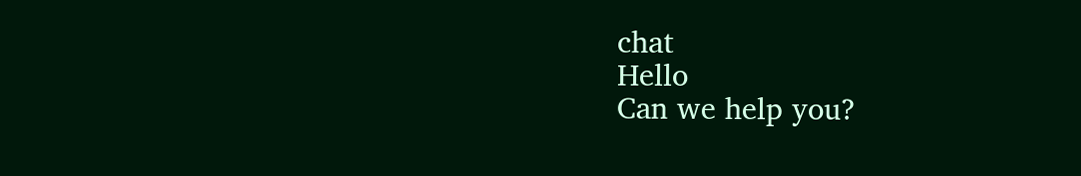chat
Hello
Can we help you?